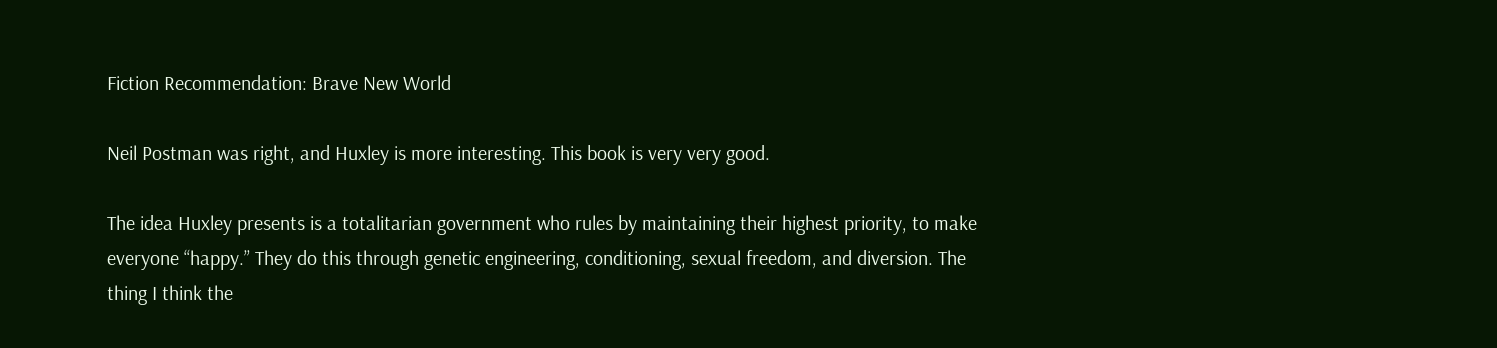Fiction Recommendation: Brave New World

Neil Postman was right, and Huxley is more interesting. This book is very very good.

The idea Huxley presents is a totalitarian government who rules by maintaining their highest priority, to make everyone “happy.” They do this through genetic engineering, conditioning, sexual freedom, and diversion. The thing I think the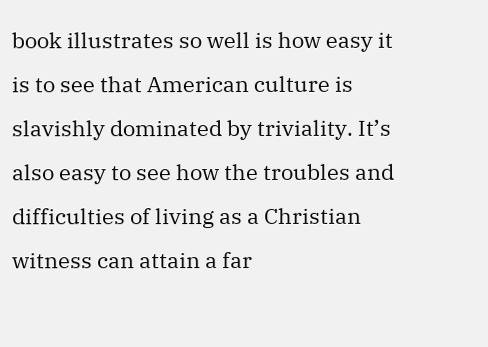book illustrates so well is how easy it is to see that American culture is slavishly dominated by triviality. It’s also easy to see how the troubles and difficulties of living as a Christian witness can attain a far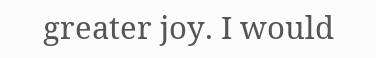greater joy. I would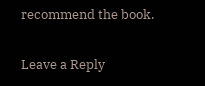recommend the book.

Leave a Reply